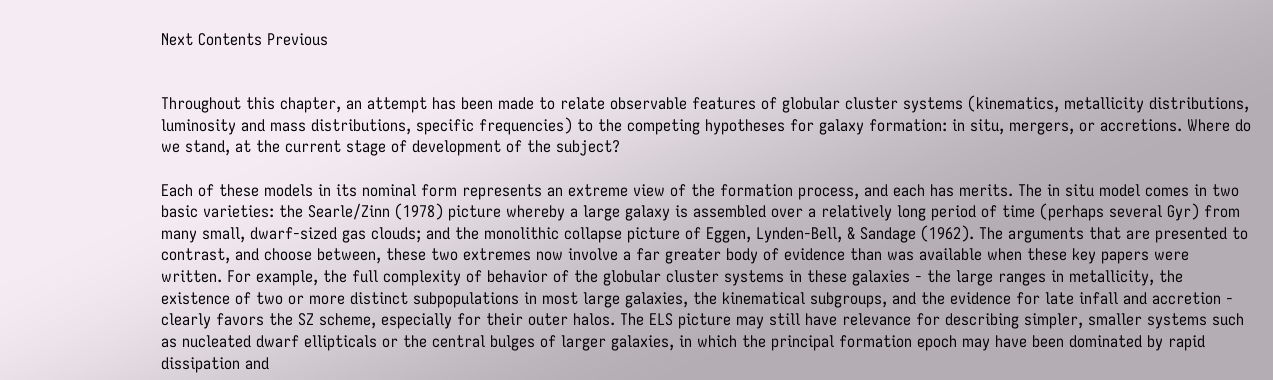Next Contents Previous


Throughout this chapter, an attempt has been made to relate observable features of globular cluster systems (kinematics, metallicity distributions, luminosity and mass distributions, specific frequencies) to the competing hypotheses for galaxy formation: in situ, mergers, or accretions. Where do we stand, at the current stage of development of the subject?

Each of these models in its nominal form represents an extreme view of the formation process, and each has merits. The in situ model comes in two basic varieties: the Searle/Zinn (1978) picture whereby a large galaxy is assembled over a relatively long period of time (perhaps several Gyr) from many small, dwarf-sized gas clouds; and the monolithic collapse picture of Eggen, Lynden-Bell, & Sandage (1962). The arguments that are presented to contrast, and choose between, these two extremes now involve a far greater body of evidence than was available when these key papers were written. For example, the full complexity of behavior of the globular cluster systems in these galaxies - the large ranges in metallicity, the existence of two or more distinct subpopulations in most large galaxies, the kinematical subgroups, and the evidence for late infall and accretion - clearly favors the SZ scheme, especially for their outer halos. The ELS picture may still have relevance for describing simpler, smaller systems such as nucleated dwarf ellipticals or the central bulges of larger galaxies, in which the principal formation epoch may have been dominated by rapid dissipation and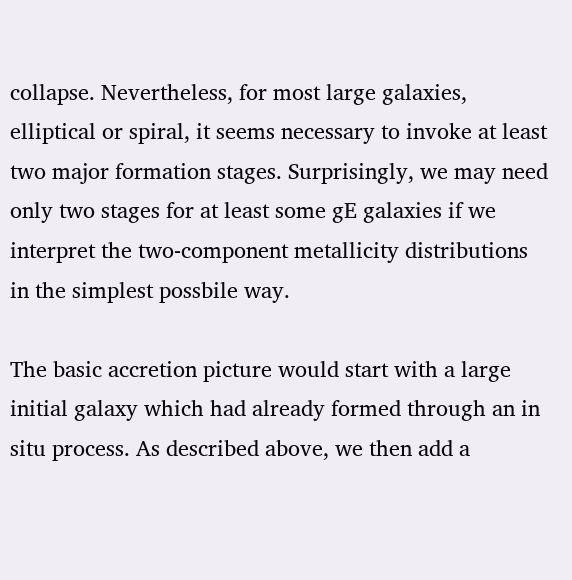collapse. Nevertheless, for most large galaxies, elliptical or spiral, it seems necessary to invoke at least two major formation stages. Surprisingly, we may need only two stages for at least some gE galaxies if we interpret the two-component metallicity distributions in the simplest possbile way.

The basic accretion picture would start with a large initial galaxy which had already formed through an in situ process. As described above, we then add a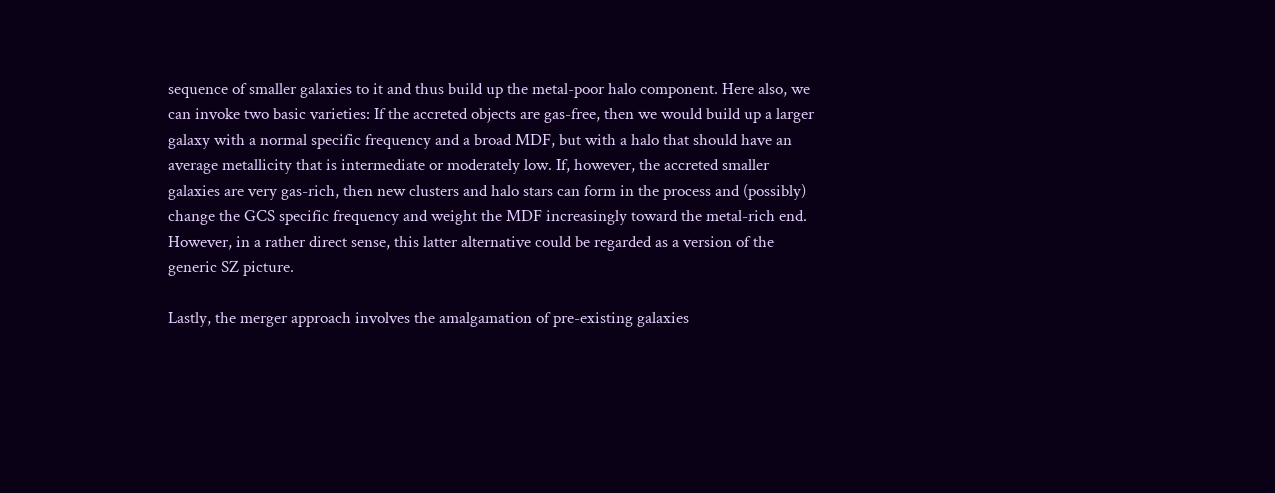sequence of smaller galaxies to it and thus build up the metal-poor halo component. Here also, we can invoke two basic varieties: If the accreted objects are gas-free, then we would build up a larger galaxy with a normal specific frequency and a broad MDF, but with a halo that should have an average metallicity that is intermediate or moderately low. If, however, the accreted smaller galaxies are very gas-rich, then new clusters and halo stars can form in the process and (possibly) change the GCS specific frequency and weight the MDF increasingly toward the metal-rich end. However, in a rather direct sense, this latter alternative could be regarded as a version of the generic SZ picture.

Lastly, the merger approach involves the amalgamation of pre-existing galaxies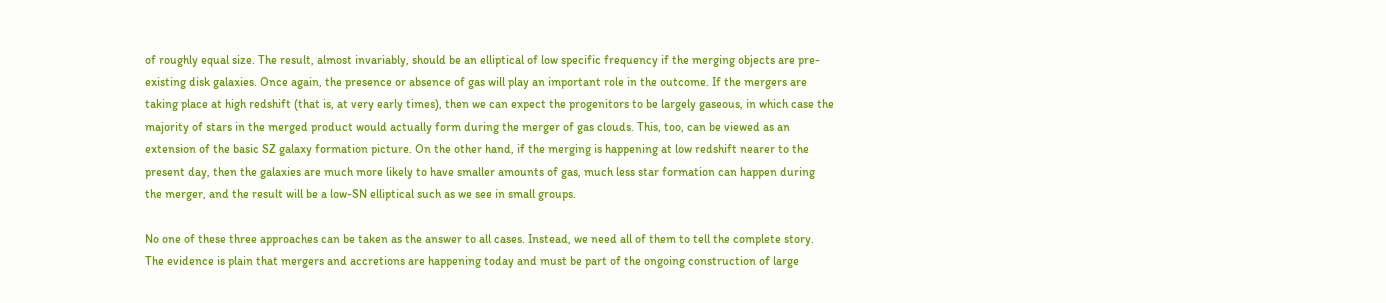of roughly equal size. The result, almost invariably, should be an elliptical of low specific frequency if the merging objects are pre-existing disk galaxies. Once again, the presence or absence of gas will play an important role in the outcome. If the mergers are taking place at high redshift (that is, at very early times), then we can expect the progenitors to be largely gaseous, in which case the majority of stars in the merged product would actually form during the merger of gas clouds. This, too, can be viewed as an extension of the basic SZ galaxy formation picture. On the other hand, if the merging is happening at low redshift nearer to the present day, then the galaxies are much more likely to have smaller amounts of gas, much less star formation can happen during the merger, and the result will be a low-SN elliptical such as we see in small groups.

No one of these three approaches can be taken as the answer to all cases. Instead, we need all of them to tell the complete story. The evidence is plain that mergers and accretions are happening today and must be part of the ongoing construction of large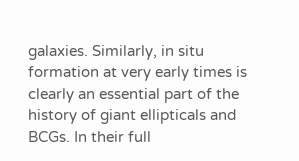galaxies. Similarly, in situ formation at very early times is clearly an essential part of the history of giant ellipticals and BCGs. In their full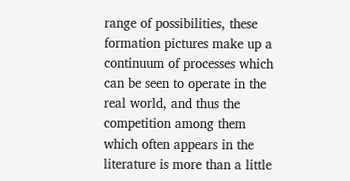range of possibilities, these formation pictures make up a continuum of processes which can be seen to operate in the real world, and thus the competition among them which often appears in the literature is more than a little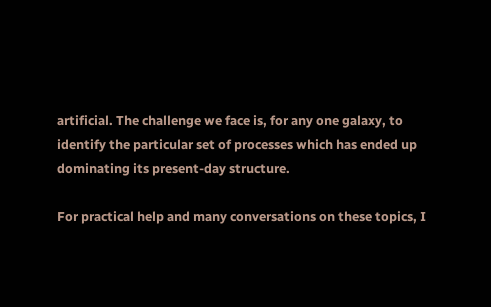artificial. The challenge we face is, for any one galaxy, to identify the particular set of processes which has ended up dominating its present-day structure.

For practical help and many conversations on these topics, I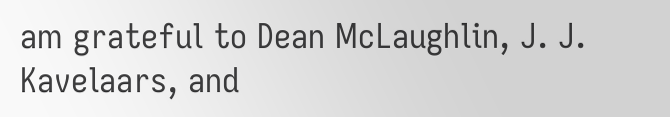am grateful to Dean McLaughlin, J. J. Kavelaars, and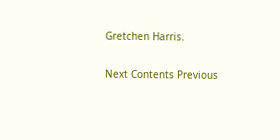Gretchen Harris.

Next Contents Previous